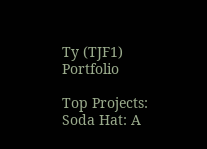Ty (TJF1) Portfolio

Top Projects:
Soda Hat: A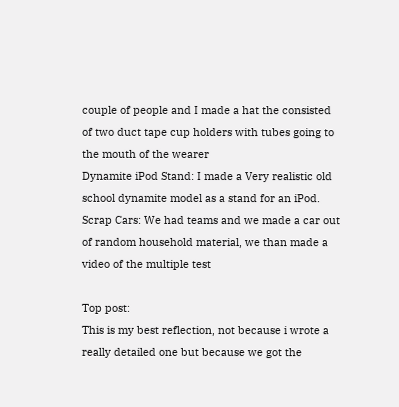couple of people and I made a hat the consisted of two duct tape cup holders with tubes going to the mouth of the wearer
Dynamite iPod Stand: I made a Very realistic old school dynamite model as a stand for an iPod.
Scrap Cars: We had teams and we made a car out of random household material, we than made a video of the multiple test

Top post:
This is my best reflection, not because i wrote a really detailed one but because we got the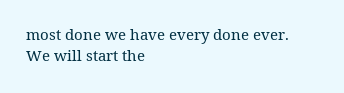most done we have every done ever.
We will start the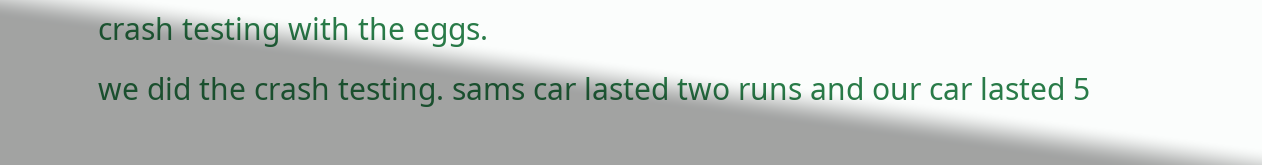crash testing with the eggs.
we did the crash testing. sams car lasted two runs and our car lasted 5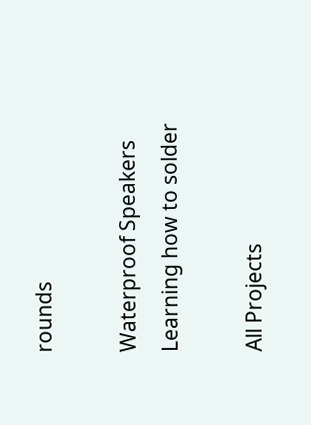rounds

Waterproof Speakers
Learning how to solder

All Projects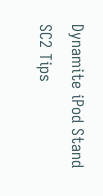Dynamite iPod Stand
SC2 Tips